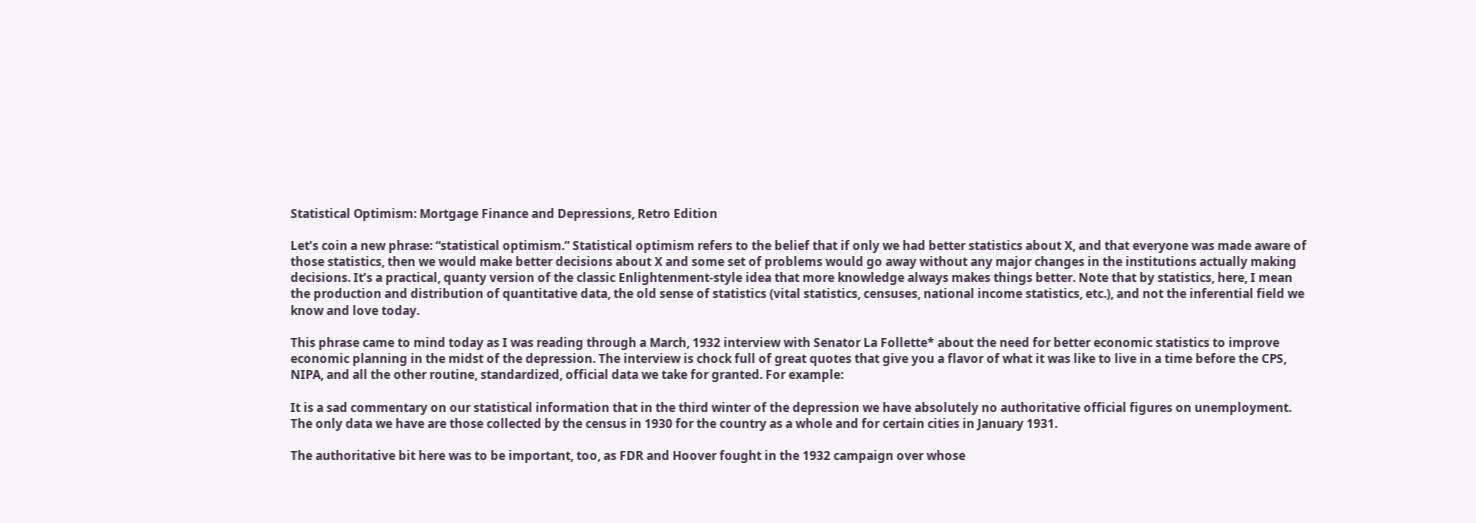Statistical Optimism: Mortgage Finance and Depressions, Retro Edition

Let’s coin a new phrase: “statistical optimism.” Statistical optimism refers to the belief that if only we had better statistics about X, and that everyone was made aware of those statistics, then we would make better decisions about X and some set of problems would go away without any major changes in the institutions actually making decisions. It’s a practical, quanty version of the classic Enlightenment-style idea that more knowledge always makes things better. Note that by statistics, here, I mean the production and distribution of quantitative data, the old sense of statistics (vital statistics, censuses, national income statistics, etc.), and not the inferential field we know and love today.

This phrase came to mind today as I was reading through a March, 1932 interview with Senator La Follette* about the need for better economic statistics to improve economic planning in the midst of the depression. The interview is chock full of great quotes that give you a flavor of what it was like to live in a time before the CPS, NIPA, and all the other routine, standardized, official data we take for granted. For example:

It is a sad commentary on our statistical information that in the third winter of the depression we have absolutely no authoritative official figures on unemployment. The only data we have are those collected by the census in 1930 for the country as a whole and for certain cities in January 1931.

The authoritative bit here was to be important, too, as FDR and Hoover fought in the 1932 campaign over whose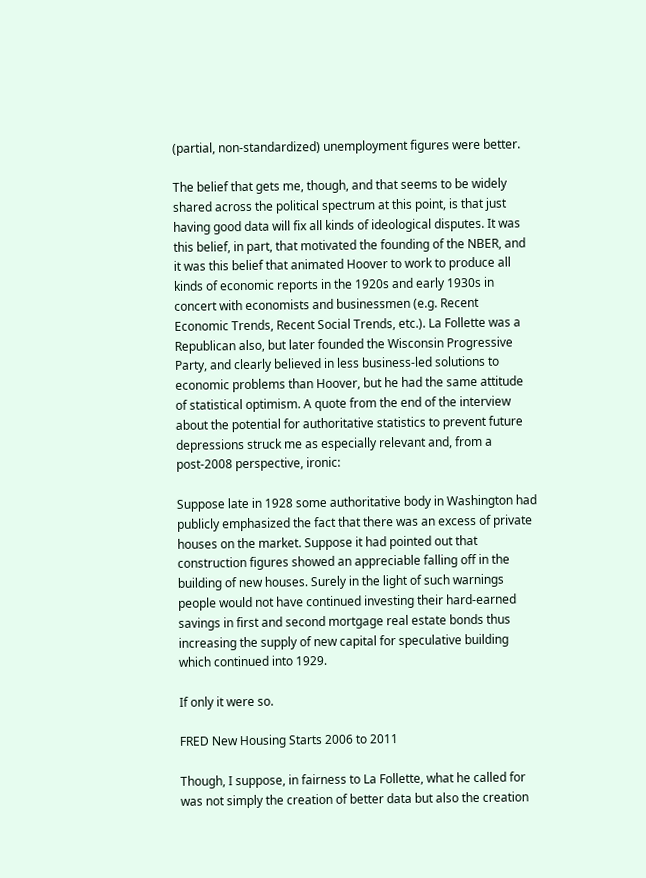(partial, non-standardized) unemployment figures were better.

The belief that gets me, though, and that seems to be widely shared across the political spectrum at this point, is that just having good data will fix all kinds of ideological disputes. It was this belief, in part, that motivated the founding of the NBER, and it was this belief that animated Hoover to work to produce all kinds of economic reports in the 1920s and early 1930s in concert with economists and businessmen (e.g. Recent Economic Trends, Recent Social Trends, etc.). La Follette was a Republican also, but later founded the Wisconsin Progressive Party, and clearly believed in less business-led solutions to economic problems than Hoover, but he had the same attitude of statistical optimism. A quote from the end of the interview about the potential for authoritative statistics to prevent future depressions struck me as especially relevant and, from a post-2008 perspective, ironic:

Suppose late in 1928 some authoritative body in Washington had publicly emphasized the fact that there was an excess of private houses on the market. Suppose it had pointed out that construction figures showed an appreciable falling off in the building of new houses. Surely in the light of such warnings people would not have continued investing their hard-earned savings in first and second mortgage real estate bonds thus increasing the supply of new capital for speculative building which continued into 1929.

If only it were so.

FRED New Housing Starts 2006 to 2011

Though, I suppose, in fairness to La Follette, what he called for was not simply the creation of better data but also the creation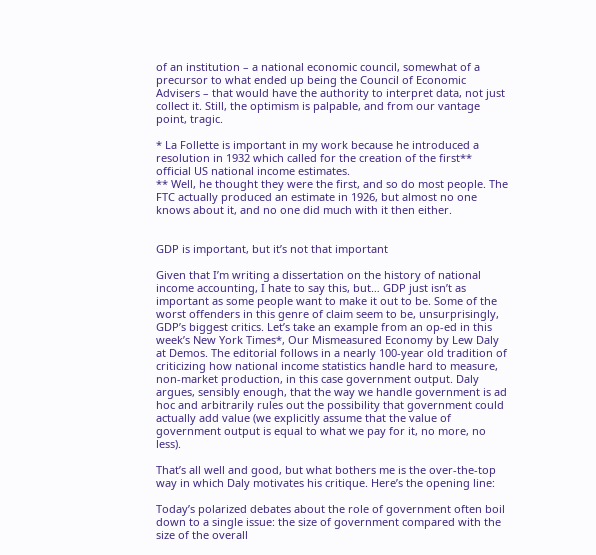of an institution – a national economic council, somewhat of a precursor to what ended up being the Council of Economic Advisers – that would have the authority to interpret data, not just collect it. Still, the optimism is palpable, and from our vantage point, tragic.

* La Follette is important in my work because he introduced a resolution in 1932 which called for the creation of the first** official US national income estimates.
** Well, he thought they were the first, and so do most people. The FTC actually produced an estimate in 1926, but almost no one knows about it, and no one did much with it then either.


GDP is important, but it’s not that important

Given that I’m writing a dissertation on the history of national income accounting, I hate to say this, but… GDP just isn’t as important as some people want to make it out to be. Some of the worst offenders in this genre of claim seem to be, unsurprisingly, GDP’s biggest critics. Let’s take an example from an op-ed in this week’s New York Times*, Our Mismeasured Economy by Lew Daly at Demos. The editorial follows in a nearly 100-year old tradition of criticizing how national income statistics handle hard to measure, non-market production, in this case government output. Daly argues, sensibly enough, that the way we handle government is ad hoc and arbitrarily rules out the possibility that government could actually add value (we explicitly assume that the value of government output is equal to what we pay for it, no more, no less).

That’s all well and good, but what bothers me is the over-the-top way in which Daly motivates his critique. Here’s the opening line:

Today’s polarized debates about the role of government often boil down to a single issue: the size of government compared with the size of the overall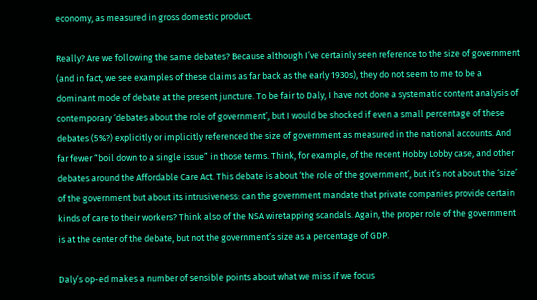economy, as measured in gross domestic product.

Really? Are we following the same debates? Because although I’ve certainly seen reference to the size of government (and in fact, we see examples of these claims as far back as the early 1930s), they do not seem to me to be a dominant mode of debate at the present juncture. To be fair to Daly, I have not done a systematic content analysis of contemporary ‘debates about the role of government’, but I would be shocked if even a small percentage of these debates (5%?) explicitly or implicitly referenced the size of government as measured in the national accounts. And far fewer “boil down to a single issue” in those terms. Think, for example, of the recent Hobby Lobby case, and other debates around the Affordable Care Act. This debate is about ‘the role of the government’, but it’s not about the ‘size’ of the government but about its intrusiveness: can the government mandate that private companies provide certain kinds of care to their workers? Think also of the NSA wiretapping scandals. Again, the proper role of the government is at the center of the debate, but not the government’s size as a percentage of GDP.

Daly’s op-ed makes a number of sensible points about what we miss if we focus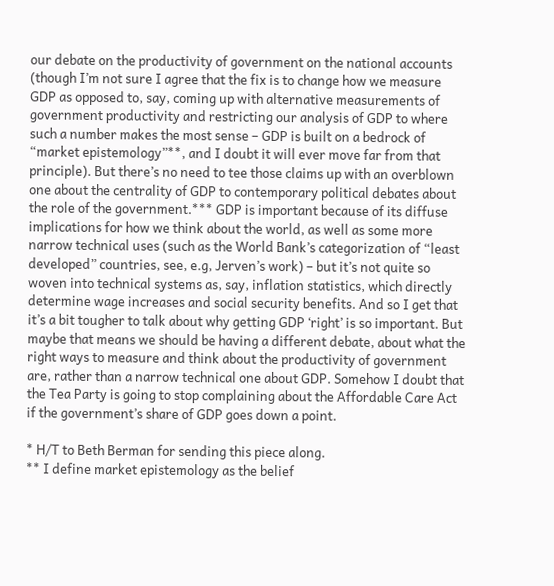our debate on the productivity of government on the national accounts (though I’m not sure I agree that the fix is to change how we measure GDP as opposed to, say, coming up with alternative measurements of government productivity and restricting our analysis of GDP to where such a number makes the most sense – GDP is built on a bedrock of “market epistemology”**, and I doubt it will ever move far from that principle). But there’s no need to tee those claims up with an overblown one about the centrality of GDP to contemporary political debates about the role of the government.*** GDP is important because of its diffuse implications for how we think about the world, as well as some more narrow technical uses (such as the World Bank’s categorization of “least developed” countries, see, e.g, Jerven’s work) – but it’s not quite so woven into technical systems as, say, inflation statistics, which directly determine wage increases and social security benefits. And so I get that it’s a bit tougher to talk about why getting GDP ‘right’ is so important. But maybe that means we should be having a different debate, about what the right ways to measure and think about the productivity of government are, rather than a narrow technical one about GDP. Somehow I doubt that the Tea Party is going to stop complaining about the Affordable Care Act if the government’s share of GDP goes down a point.

* H/T to Beth Berman for sending this piece along.
** I define market epistemology as the belief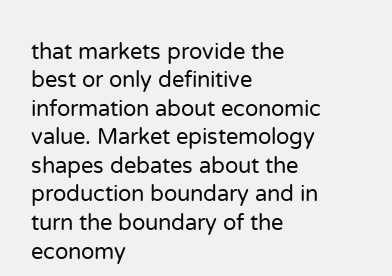that markets provide the best or only definitive information about economic value. Market epistemology shapes debates about the production boundary and in turn the boundary of the economy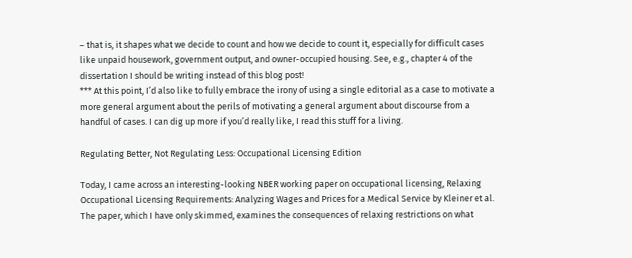– that is, it shapes what we decide to count and how we decide to count it, especially for difficult cases like unpaid housework, government output, and owner-occupied housing. See, e.g., chapter 4 of the dissertation I should be writing instead of this blog post!
*** At this point, I’d also like to fully embrace the irony of using a single editorial as a case to motivate a more general argument about the perils of motivating a general argument about discourse from a handful of cases. I can dig up more if you’d really like, I read this stuff for a living.

Regulating Better, Not Regulating Less: Occupational Licensing Edition

Today, I came across an interesting-looking NBER working paper on occupational licensing, Relaxing Occupational Licensing Requirements: Analyzing Wages and Prices for a Medical Service by Kleiner et al. The paper, which I have only skimmed, examines the consequences of relaxing restrictions on what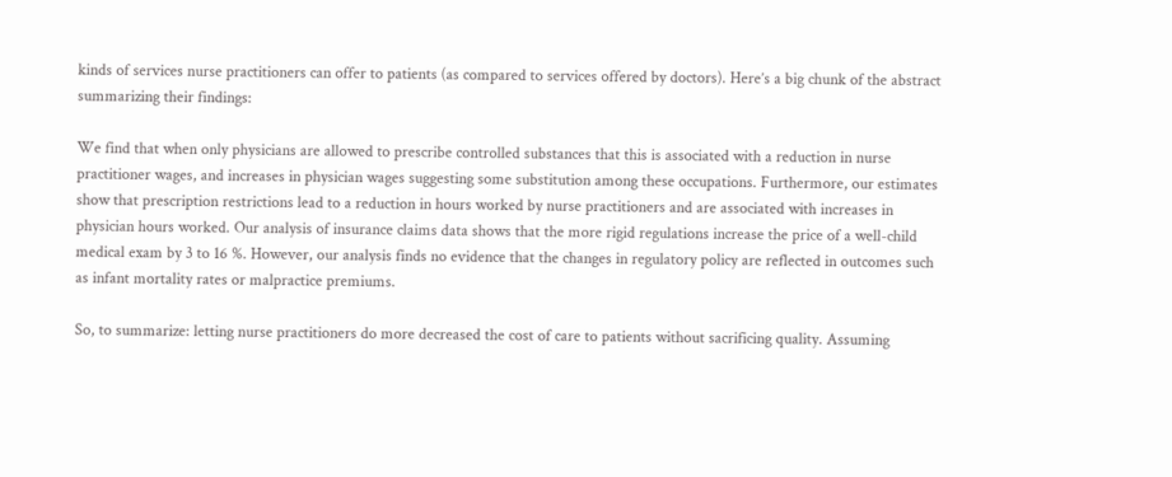kinds of services nurse practitioners can offer to patients (as compared to services offered by doctors). Here’s a big chunk of the abstract summarizing their findings:

We find that when only physicians are allowed to prescribe controlled substances that this is associated with a reduction in nurse practitioner wages, and increases in physician wages suggesting some substitution among these occupations. Furthermore, our estimates show that prescription restrictions lead to a reduction in hours worked by nurse practitioners and are associated with increases in physician hours worked. Our analysis of insurance claims data shows that the more rigid regulations increase the price of a well-child medical exam by 3 to 16 %. However, our analysis finds no evidence that the changes in regulatory policy are reflected in outcomes such as infant mortality rates or malpractice premiums.

So, to summarize: letting nurse practitioners do more decreased the cost of care to patients without sacrificing quality. Assuming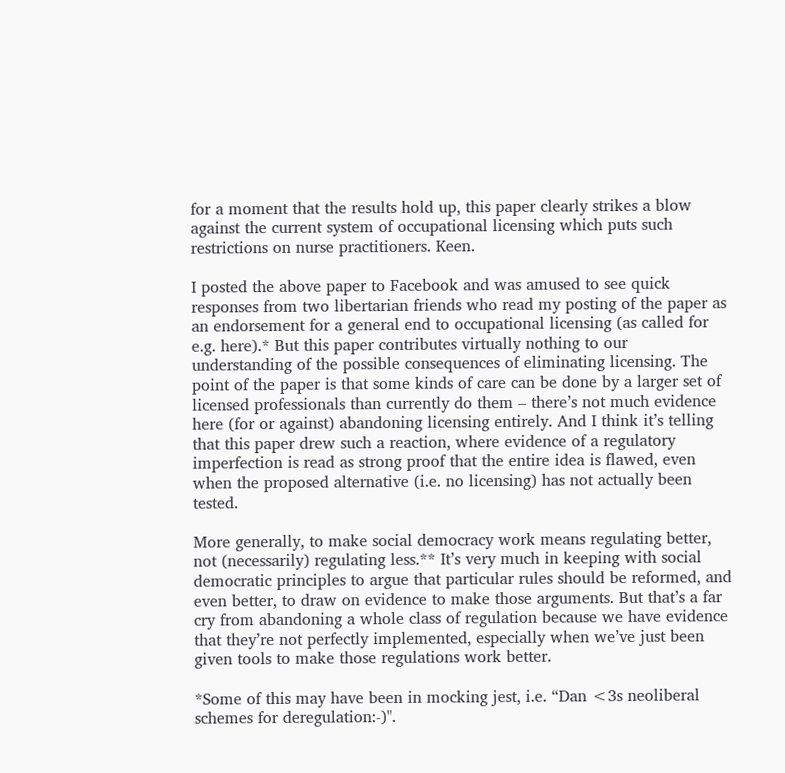for a moment that the results hold up, this paper clearly strikes a blow against the current system of occupational licensing which puts such restrictions on nurse practitioners. Keen.

I posted the above paper to Facebook and was amused to see quick responses from two libertarian friends who read my posting of the paper as an endorsement for a general end to occupational licensing (as called for e.g. here).* But this paper contributes virtually nothing to our understanding of the possible consequences of eliminating licensing. The point of the paper is that some kinds of care can be done by a larger set of licensed professionals than currently do them – there’s not much evidence here (for or against) abandoning licensing entirely. And I think it’s telling that this paper drew such a reaction, where evidence of a regulatory imperfection is read as strong proof that the entire idea is flawed, even when the proposed alternative (i.e. no licensing) has not actually been tested.

More generally, to make social democracy work means regulating better, not (necessarily) regulating less.** It’s very much in keeping with social democratic principles to argue that particular rules should be reformed, and even better, to draw on evidence to make those arguments. But that’s a far cry from abandoning a whole class of regulation because we have evidence that they’re not perfectly implemented, especially when we’ve just been given tools to make those regulations work better.

*Some of this may have been in mocking jest, i.e. “Dan <3s neoliberal schemes for deregulation:-)".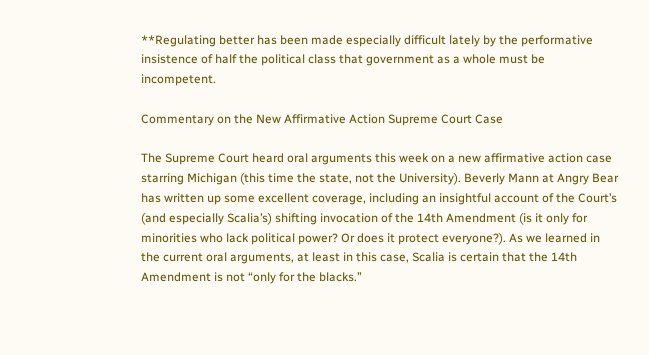**Regulating better has been made especially difficult lately by the performative insistence of half the political class that government as a whole must be incompetent.

Commentary on the New Affirmative Action Supreme Court Case

The Supreme Court heard oral arguments this week on a new affirmative action case starring Michigan (this time the state, not the University). Beverly Mann at Angry Bear has written up some excellent coverage, including an insightful account of the Court’s (and especially Scalia’s) shifting invocation of the 14th Amendment (is it only for minorities who lack political power? Or does it protect everyone?). As we learned in the current oral arguments, at least in this case, Scalia is certain that the 14th Amendment is not “only for the blacks.”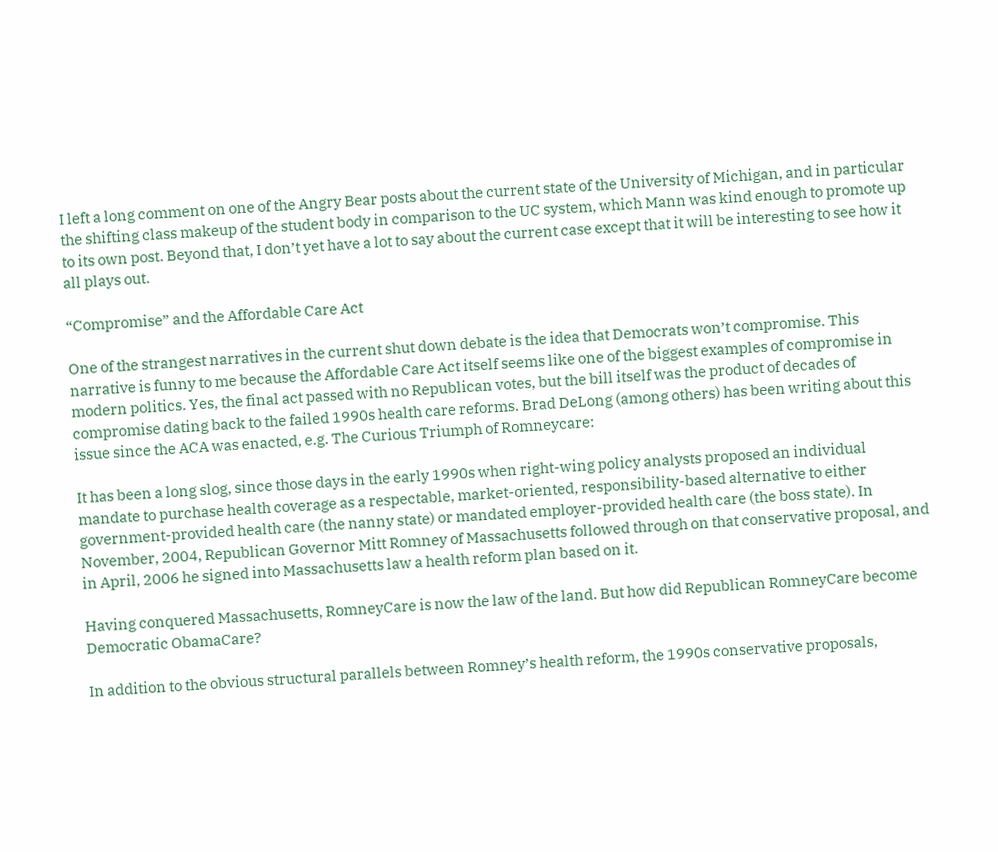I left a long comment on one of the Angry Bear posts about the current state of the University of Michigan, and in particular the shifting class makeup of the student body in comparison to the UC system, which Mann was kind enough to promote up to its own post. Beyond that, I don’t yet have a lot to say about the current case except that it will be interesting to see how it all plays out.

“Compromise” and the Affordable Care Act

One of the strangest narratives in the current shut down debate is the idea that Democrats won’t compromise. This narrative is funny to me because the Affordable Care Act itself seems like one of the biggest examples of compromise in modern politics. Yes, the final act passed with no Republican votes, but the bill itself was the product of decades of compromise dating back to the failed 1990s health care reforms. Brad DeLong (among others) has been writing about this issue since the ACA was enacted, e.g. The Curious Triumph of Romneycare:

It has been a long slog, since those days in the early 1990s when right-wing policy analysts proposed an individual mandate to purchase health coverage as a respectable, market-oriented, responsibility-based alternative to either government-provided health care (the nanny state) or mandated employer-provided health care (the boss state). In November, 2004, Republican Governor Mitt Romney of Massachusetts followed through on that conservative proposal, and in April, 2006 he signed into Massachusetts law a health reform plan based on it.

Having conquered Massachusetts, RomneyCare is now the law of the land. But how did Republican RomneyCare become Democratic ObamaCare?

In addition to the obvious structural parallels between Romney’s health reform, the 1990s conservative proposals,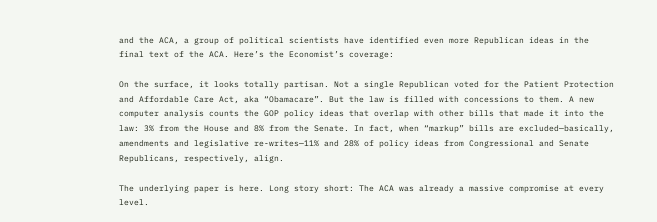and the ACA, a group of political scientists have identified even more Republican ideas in the final text of the ACA. Here’s the Economist’s coverage:

On the surface, it looks totally partisan. Not a single Republican voted for the Patient Protection and Affordable Care Act, aka “Obamacare”. But the law is filled with concessions to them. A new computer analysis counts the GOP policy ideas that overlap with other bills that made it into the law: 3% from the House and 8% from the Senate. In fact, when “markup” bills are excluded—basically, amendments and legislative re-writes—11% and 28% of policy ideas from Congressional and Senate Republicans, respectively, align.

The underlying paper is here. Long story short: The ACA was already a massive compromise at every level.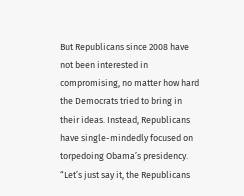But Republicans since 2008 have not been interested in compromising, no matter how hard the Democrats tried to bring in their ideas. Instead, Republicans have single-mindedly focused on torpedoing Obama’s presidency. “Let’s just say it, the Republicans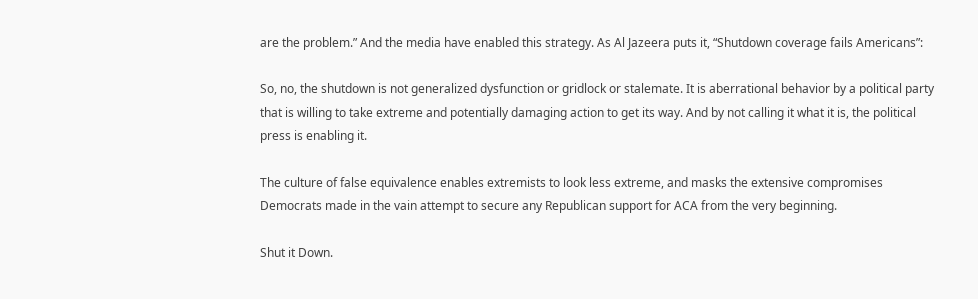are the problem.” And the media have enabled this strategy. As Al Jazeera puts it, “Shutdown coverage fails Americans”:

So, no, the shutdown is not generalized dysfunction or gridlock or stalemate. It is aberrational behavior by a political party that is willing to take extreme and potentially damaging action to get its way. And by not calling it what it is, the political press is enabling it.

The culture of false equivalence enables extremists to look less extreme, and masks the extensive compromises Democrats made in the vain attempt to secure any Republican support for ACA from the very beginning.

Shut it Down.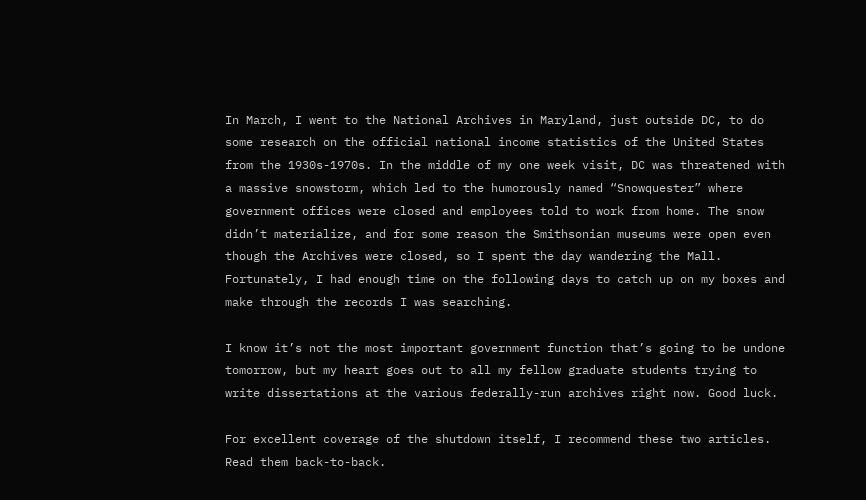In March, I went to the National Archives in Maryland, just outside DC, to do some research on the official national income statistics of the United States from the 1930s-1970s. In the middle of my one week visit, DC was threatened with a massive snowstorm, which led to the humorously named “Snowquester” where government offices were closed and employees told to work from home. The snow didn’t materialize, and for some reason the Smithsonian museums were open even though the Archives were closed, so I spent the day wandering the Mall. Fortunately, I had enough time on the following days to catch up on my boxes and make through the records I was searching.

I know it’s not the most important government function that’s going to be undone tomorrow, but my heart goes out to all my fellow graduate students trying to write dissertations at the various federally-run archives right now. Good luck.

For excellent coverage of the shutdown itself, I recommend these two articles. Read them back-to-back.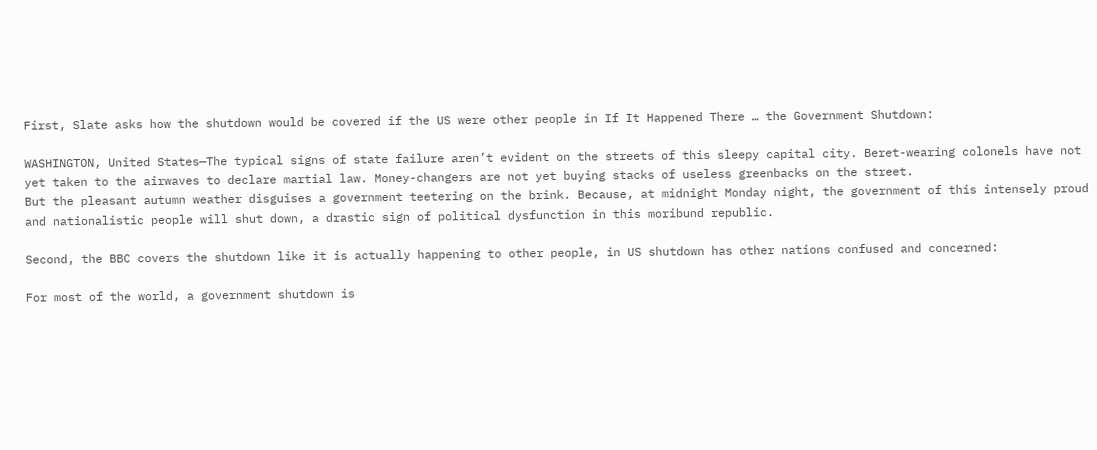First, Slate asks how the shutdown would be covered if the US were other people in If It Happened There … the Government Shutdown:

WASHINGTON, United States—The typical signs of state failure aren’t evident on the streets of this sleepy capital city. Beret-wearing colonels have not yet taken to the airwaves to declare martial law. Money-changers are not yet buying stacks of useless greenbacks on the street.
But the pleasant autumn weather disguises a government teetering on the brink. Because, at midnight Monday night, the government of this intensely proud and nationalistic people will shut down, a drastic sign of political dysfunction in this moribund republic.

Second, the BBC covers the shutdown like it is actually happening to other people, in US shutdown has other nations confused and concerned:

For most of the world, a government shutdown is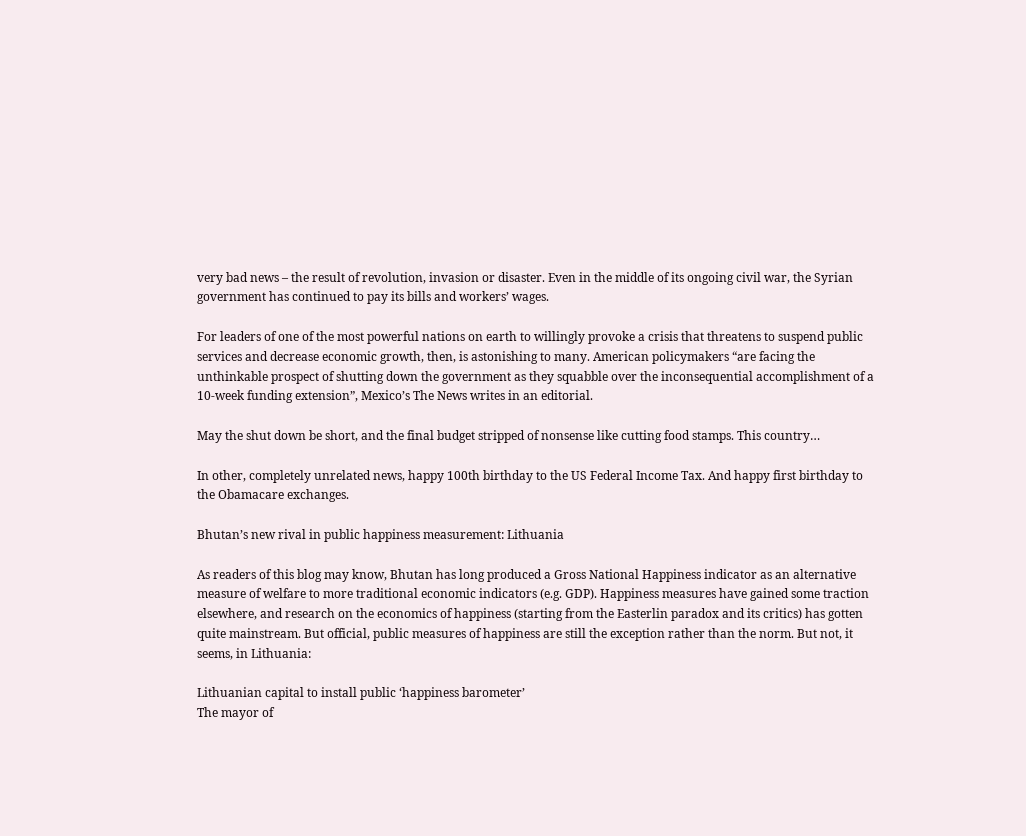very bad news – the result of revolution, invasion or disaster. Even in the middle of its ongoing civil war, the Syrian government has continued to pay its bills and workers’ wages.

For leaders of one of the most powerful nations on earth to willingly provoke a crisis that threatens to suspend public services and decrease economic growth, then, is astonishing to many. American policymakers “are facing the unthinkable prospect of shutting down the government as they squabble over the inconsequential accomplishment of a 10-week funding extension”, Mexico’s The News writes in an editorial.

May the shut down be short, and the final budget stripped of nonsense like cutting food stamps. This country…

In other, completely unrelated news, happy 100th birthday to the US Federal Income Tax. And happy first birthday to the Obamacare exchanges.

Bhutan’s new rival in public happiness measurement: Lithuania

As readers of this blog may know, Bhutan has long produced a Gross National Happiness indicator as an alternative measure of welfare to more traditional economic indicators (e.g. GDP). Happiness measures have gained some traction elsewhere, and research on the economics of happiness (starting from the Easterlin paradox and its critics) has gotten quite mainstream. But official, public measures of happiness are still the exception rather than the norm. But not, it seems, in Lithuania:

Lithuanian capital to install public ‘happiness barometer’
The mayor of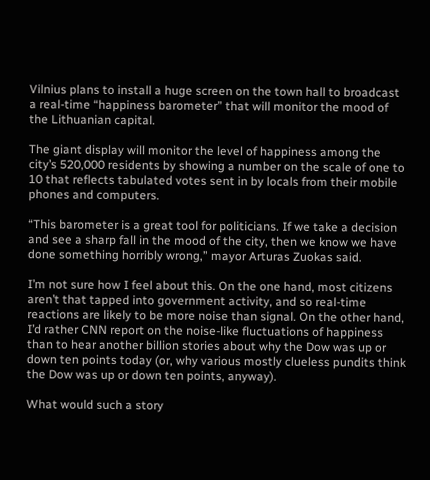Vilnius plans to install a huge screen on the town hall to broadcast a real-time “happiness barometer” that will monitor the mood of the Lithuanian capital.

The giant display will monitor the level of happiness among the city’s 520,000 residents by showing a number on the scale of one to 10 that reflects tabulated votes sent in by locals from their mobile phones and computers.

“This barometer is a great tool for politicians. If we take a decision and see a sharp fall in the mood of the city, then we know we have done something horribly wrong,” mayor Arturas Zuokas said.

I’m not sure how I feel about this. On the one hand, most citizens aren’t that tapped into government activity, and so real-time reactions are likely to be more noise than signal. On the other hand, I’d rather CNN report on the noise-like fluctuations of happiness than to hear another billion stories about why the Dow was up or down ten points today (or, why various mostly clueless pundits think the Dow was up or down ten points, anyway).

What would such a story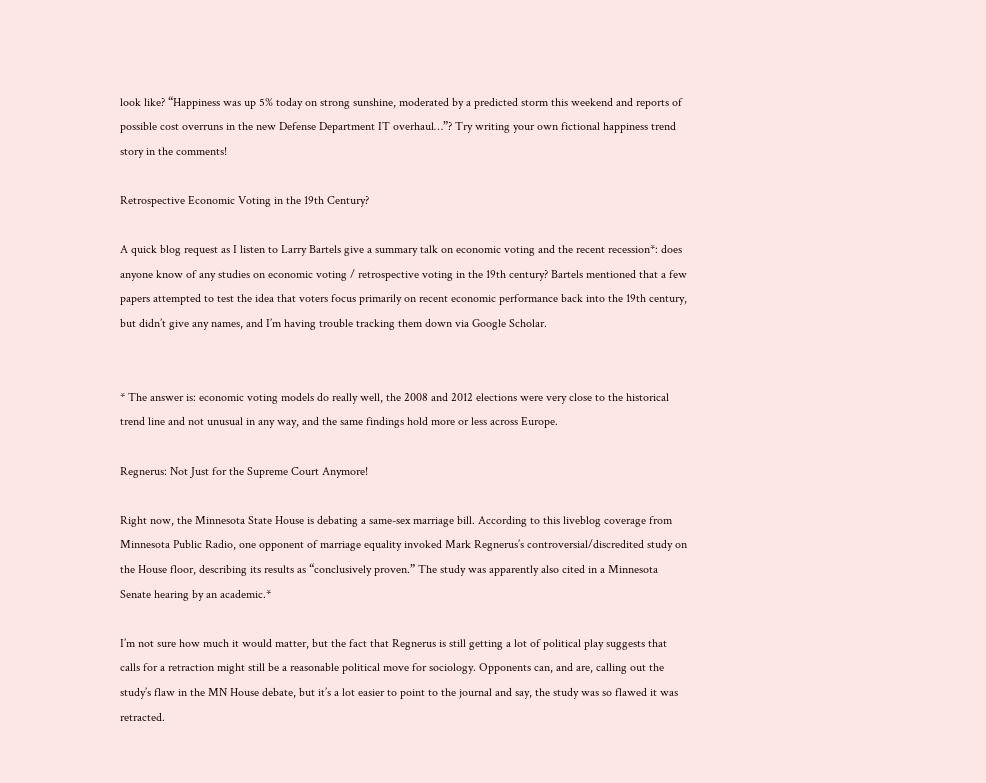look like? “Happiness was up 5% today on strong sunshine, moderated by a predicted storm this weekend and reports of possible cost overruns in the new Defense Department IT overhaul…”? Try writing your own fictional happiness trend story in the comments!

Retrospective Economic Voting in the 19th Century?

A quick blog request as I listen to Larry Bartels give a summary talk on economic voting and the recent recession*: does anyone know of any studies on economic voting / retrospective voting in the 19th century? Bartels mentioned that a few papers attempted to test the idea that voters focus primarily on recent economic performance back into the 19th century, but didn’t give any names, and I’m having trouble tracking them down via Google Scholar.


* The answer is: economic voting models do really well, the 2008 and 2012 elections were very close to the historical trend line and not unusual in any way, and the same findings hold more or less across Europe.

Regnerus: Not Just for the Supreme Court Anymore!

Right now, the Minnesota State House is debating a same-sex marriage bill. According to this liveblog coverage from Minnesota Public Radio, one opponent of marriage equality invoked Mark Regnerus’s controversial/discredited study on the House floor, describing its results as “conclusively proven.” The study was apparently also cited in a Minnesota Senate hearing by an academic.*

I’m not sure how much it would matter, but the fact that Regnerus is still getting a lot of political play suggests that calls for a retraction might still be a reasonable political move for sociology. Opponents can, and are, calling out the study’s flaw in the MN House debate, but it’s a lot easier to point to the journal and say, the study was so flawed it was retracted.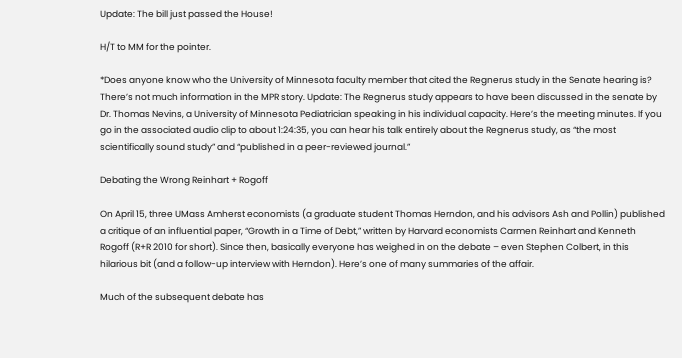Update: The bill just passed the House!

H/T to MM for the pointer.

*Does anyone know who the University of Minnesota faculty member that cited the Regnerus study in the Senate hearing is? There’s not much information in the MPR story. Update: The Regnerus study appears to have been discussed in the senate by Dr. Thomas Nevins, a University of Minnesota Pediatrician speaking in his individual capacity. Here’s the meeting minutes. If you go in the associated audio clip to about 1:24:35, you can hear his talk entirely about the Regnerus study, as “the most scientifically sound study” and “published in a peer-reviewed journal.”

Debating the Wrong Reinhart + Rogoff

On April 15, three UMass Amherst economists (a graduate student Thomas Herndon, and his advisors Ash and Pollin) published a critique of an influential paper, “Growth in a Time of Debt,” written by Harvard economists Carmen Reinhart and Kenneth Rogoff (R+R 2010 for short). Since then, basically everyone has weighed in on the debate – even Stephen Colbert, in this hilarious bit (and a follow-up interview with Herndon). Here’s one of many summaries of the affair.

Much of the subsequent debate has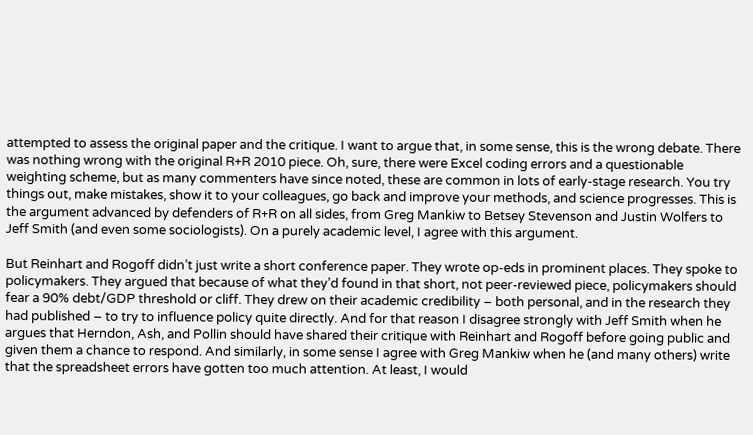attempted to assess the original paper and the critique. I want to argue that, in some sense, this is the wrong debate. There was nothing wrong with the original R+R 2010 piece. Oh, sure, there were Excel coding errors and a questionable weighting scheme, but as many commenters have since noted, these are common in lots of early-stage research. You try things out, make mistakes, show it to your colleagues, go back and improve your methods, and science progresses. This is the argument advanced by defenders of R+R on all sides, from Greg Mankiw to Betsey Stevenson and Justin Wolfers to Jeff Smith (and even some sociologists). On a purely academic level, I agree with this argument.

But Reinhart and Rogoff didn’t just write a short conference paper. They wrote op-eds in prominent places. They spoke to policymakers. They argued that because of what they’d found in that short, not peer-reviewed piece, policymakers should fear a 90% debt/GDP threshold or cliff. They drew on their academic credibility – both personal, and in the research they had published – to try to influence policy quite directly. And for that reason I disagree strongly with Jeff Smith when he argues that Herndon, Ash, and Pollin should have shared their critique with Reinhart and Rogoff before going public and given them a chance to respond. And similarly, in some sense I agree with Greg Mankiw when he (and many others) write that the spreadsheet errors have gotten too much attention. At least, I would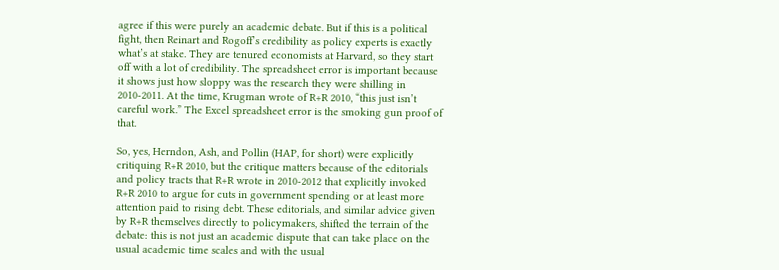agree if this were purely an academic debate. But if this is a political fight, then Reinart and Rogoff’s credibility as policy experts is exactly what’s at stake. They are tenured economists at Harvard, so they start off with a lot of credibility. The spreadsheet error is important because it shows just how sloppy was the research they were shilling in 2010-2011. At the time, Krugman wrote of R+R 2010, “this just isn’t careful work.” The Excel spreadsheet error is the smoking gun proof of that.

So, yes, Herndon, Ash, and Pollin (HAP, for short) were explicitly critiquing R+R 2010, but the critique matters because of the editorials and policy tracts that R+R wrote in 2010-2012 that explicitly invoked R+R 2010 to argue for cuts in government spending or at least more attention paid to rising debt. These editorials, and similar advice given by R+R themselves directly to policymakers, shifted the terrain of the debate: this is not just an academic dispute that can take place on the usual academic time scales and with the usual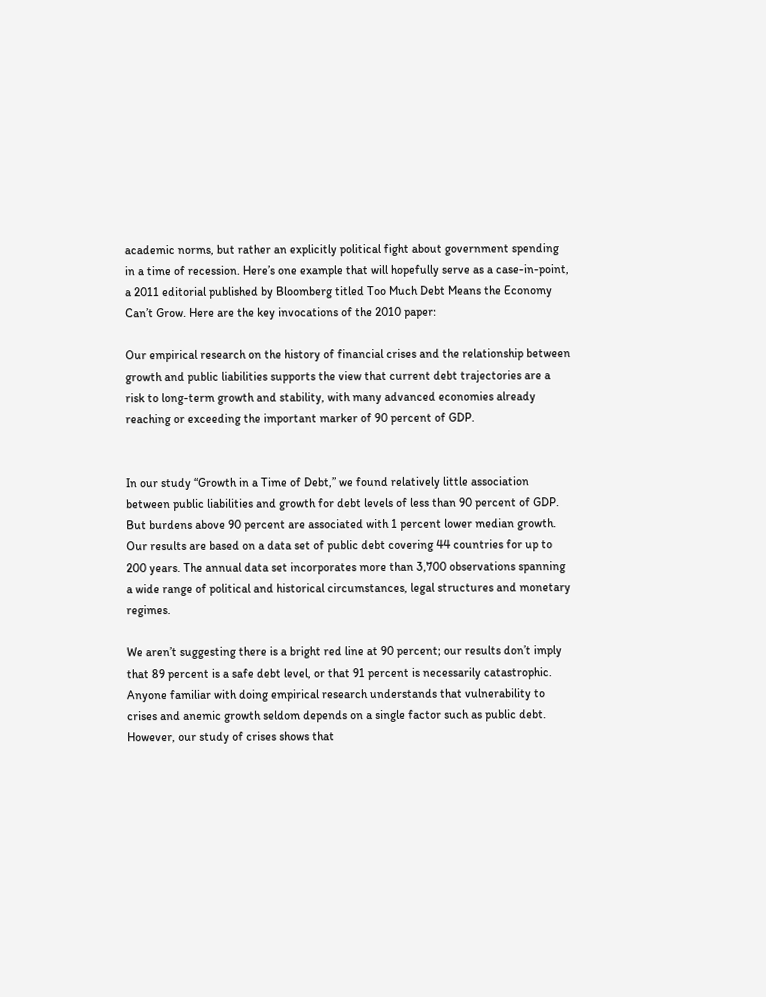academic norms, but rather an explicitly political fight about government spending in a time of recession. Here’s one example that will hopefully serve as a case-in-point, a 2011 editorial published by Bloomberg titled Too Much Debt Means the Economy Can’t Grow. Here are the key invocations of the 2010 paper:

Our empirical research on the history of financial crises and the relationship between growth and public liabilities supports the view that current debt trajectories are a risk to long-term growth and stability, with many advanced economies already reaching or exceeding the important marker of 90 percent of GDP.


In our study “Growth in a Time of Debt,” we found relatively little association between public liabilities and growth for debt levels of less than 90 percent of GDP. But burdens above 90 percent are associated with 1 percent lower median growth. Our results are based on a data set of public debt covering 44 countries for up to 200 years. The annual data set incorporates more than 3,700 observations spanning a wide range of political and historical circumstances, legal structures and monetary regimes.

We aren’t suggesting there is a bright red line at 90 percent; our results don’t imply that 89 percent is a safe debt level, or that 91 percent is necessarily catastrophic. Anyone familiar with doing empirical research understands that vulnerability to crises and anemic growth seldom depends on a single factor such as public debt. However, our study of crises shows that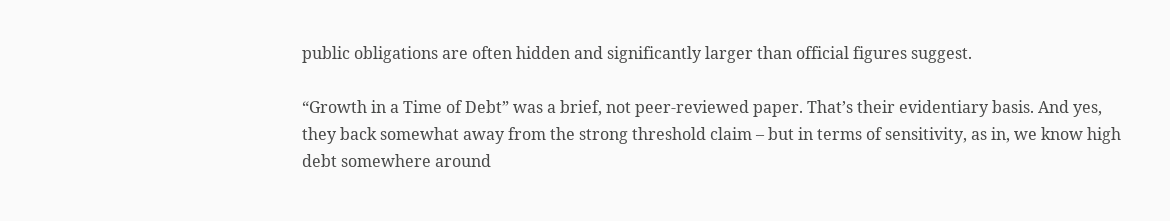public obligations are often hidden and significantly larger than official figures suggest.

“Growth in a Time of Debt” was a brief, not peer-reviewed paper. That’s their evidentiary basis. And yes, they back somewhat away from the strong threshold claim – but in terms of sensitivity, as in, we know high debt somewhere around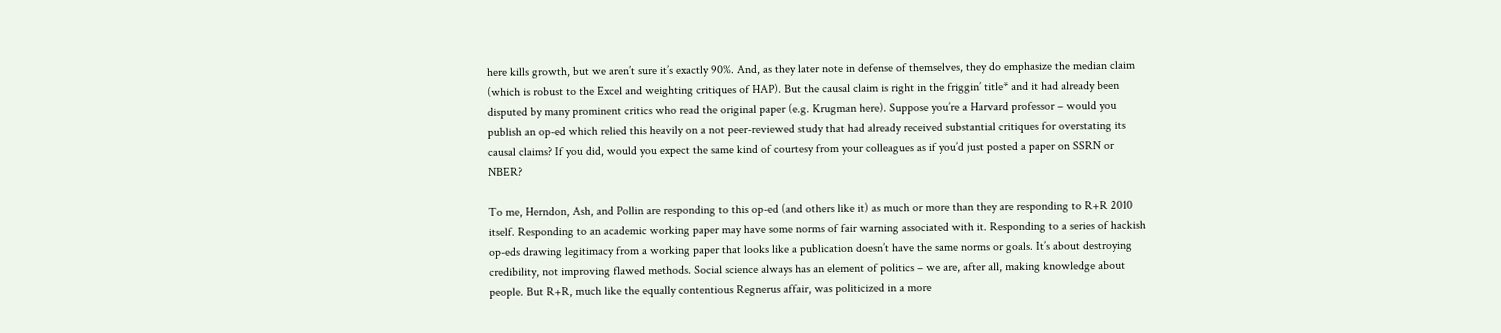here kills growth, but we aren’t sure it’s exactly 90%. And, as they later note in defense of themselves, they do emphasize the median claim (which is robust to the Excel and weighting critiques of HAP). But the causal claim is right in the friggin’ title* and it had already been disputed by many prominent critics who read the original paper (e.g. Krugman here). Suppose you’re a Harvard professor – would you publish an op-ed which relied this heavily on a not peer-reviewed study that had already received substantial critiques for overstating its causal claims? If you did, would you expect the same kind of courtesy from your colleagues as if you’d just posted a paper on SSRN or NBER?

To me, Herndon, Ash, and Pollin are responding to this op-ed (and others like it) as much or more than they are responding to R+R 2010 itself. Responding to an academic working paper may have some norms of fair warning associated with it. Responding to a series of hackish op-eds drawing legitimacy from a working paper that looks like a publication doesn’t have the same norms or goals. It’s about destroying credibility, not improving flawed methods. Social science always has an element of politics – we are, after all, making knowledge about people. But R+R, much like the equally contentious Regnerus affair, was politicized in a more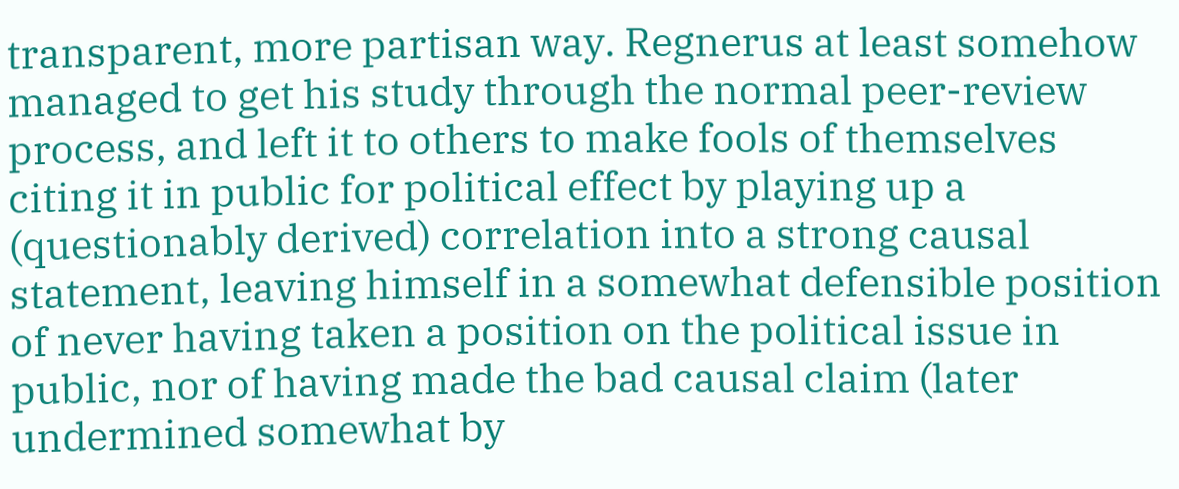transparent, more partisan way. Regnerus at least somehow managed to get his study through the normal peer-review process, and left it to others to make fools of themselves citing it in public for political effect by playing up a (questionably derived) correlation into a strong causal statement, leaving himself in a somewhat defensible position of never having taken a position on the political issue in public, nor of having made the bad causal claim (later undermined somewhat by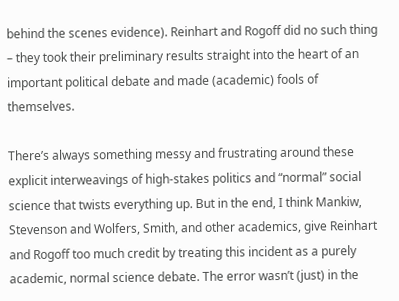behind the scenes evidence). Reinhart and Rogoff did no such thing – they took their preliminary results straight into the heart of an important political debate and made (academic) fools of themselves.

There’s always something messy and frustrating around these explicit interweavings of high-stakes politics and “normal” social science that twists everything up. But in the end, I think Mankiw, Stevenson and Wolfers, Smith, and other academics, give Reinhart and Rogoff too much credit by treating this incident as a purely academic, normal science debate. The error wasn’t (just) in the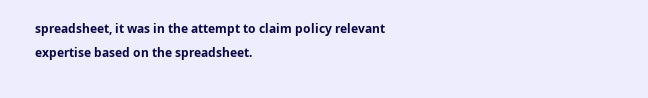spreadsheet, it was in the attempt to claim policy relevant expertise based on the spreadsheet.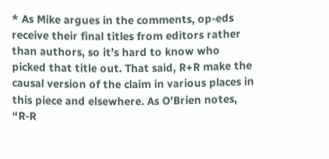* As Mike argues in the comments, op-eds receive their final titles from editors rather than authors, so it’s hard to know who picked that title out. That said, R+R make the causal version of the claim in various places in this piece and elsewhere. As O’Brien notes, “R-R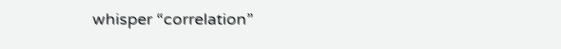whisper “correlation”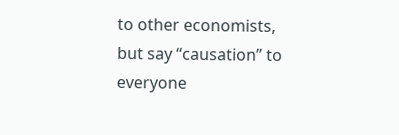to other economists, but say “causation” to everyone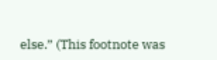else.” (This footnote was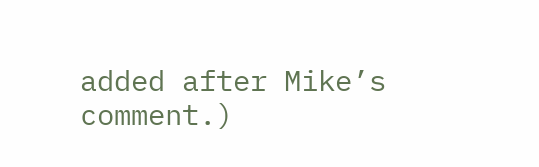added after Mike’s comment.)